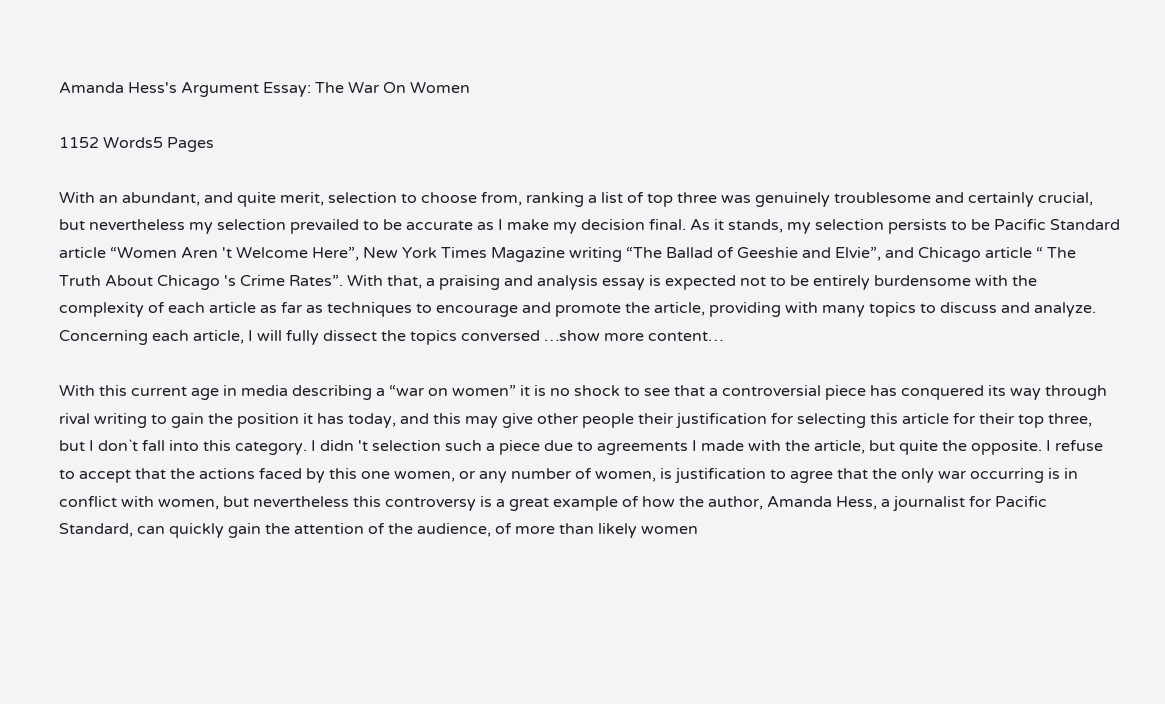Amanda Hess's Argument Essay: The War On Women

1152 Words5 Pages

With an abundant, and quite merit, selection to choose from, ranking a list of top three was genuinely troublesome and certainly crucial, but nevertheless my selection prevailed to be accurate as I make my decision final. As it stands, my selection persists to be Pacific Standard article “Women Aren 't Welcome Here”, New York Times Magazine writing “The Ballad of Geeshie and Elvie”, and Chicago article “ The Truth About Chicago 's Crime Rates”. With that, a praising and analysis essay is expected not to be entirely burdensome with the complexity of each article as far as techniques to encourage and promote the article, providing with many topics to discuss and analyze. Concerning each article, I will fully dissect the topics conversed …show more content…

With this current age in media describing a “war on women” it is no shock to see that a controversial piece has conquered its way through rival writing to gain the position it has today, and this may give other people their justification for selecting this article for their top three, but I don`t fall into this category. I didn 't selection such a piece due to agreements I made with the article, but quite the opposite. I refuse to accept that the actions faced by this one women, or any number of women, is justification to agree that the only war occurring is in conflict with women, but nevertheless this controversy is a great example of how the author, Amanda Hess, a journalist for Pacific Standard, can quickly gain the attention of the audience, of more than likely women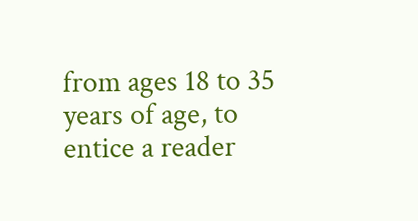from ages 18 to 35 years of age, to entice a reader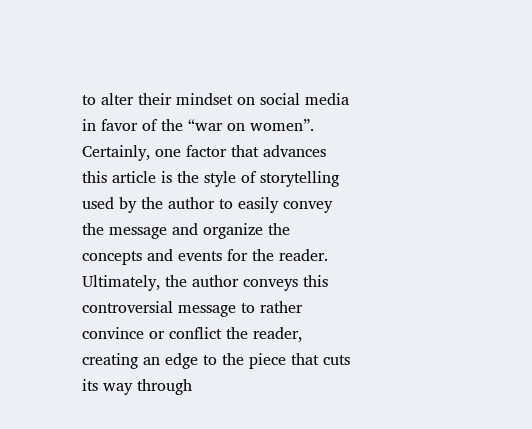to alter their mindset on social media in favor of the “war on women”. Certainly, one factor that advances this article is the style of storytelling used by the author to easily convey the message and organize the concepts and events for the reader. Ultimately, the author conveys this controversial message to rather convince or conflict the reader, creating an edge to the piece that cuts its way through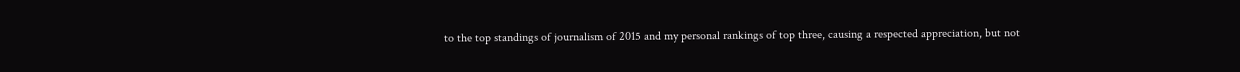to the top standings of journalism of 2015 and my personal rankings of top three, causing a respected appreciation, but not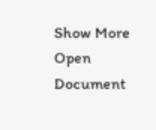Show More
Open Document